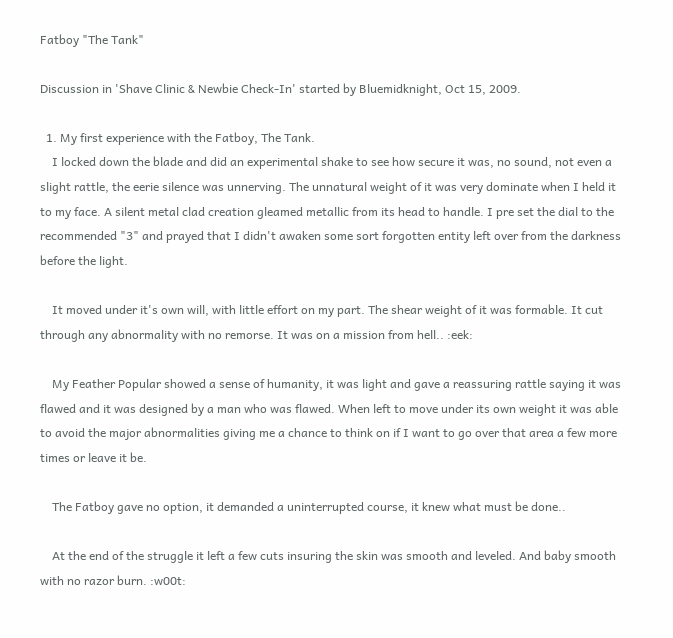Fatboy "The Tank"

Discussion in 'Shave Clinic & Newbie Check-In' started by Bluemidknight, Oct 15, 2009.

  1. My first experience with the Fatboy, The Tank.
    I locked down the blade and did an experimental shake to see how secure it was, no sound, not even a slight rattle, the eerie silence was unnerving. The unnatural weight of it was very dominate when I held it to my face. A silent metal clad creation gleamed metallic from its head to handle. I pre set the dial to the recommended "3" and prayed that I didn't awaken some sort forgotten entity left over from the darkness before the light.

    It moved under it's own will, with little effort on my part. The shear weight of it was formable. It cut through any abnormality with no remorse. It was on a mission from hell.. :eek:

    My Feather Popular showed a sense of humanity, it was light and gave a reassuring rattle saying it was flawed and it was designed by a man who was flawed. When left to move under its own weight it was able to avoid the major abnormalities giving me a chance to think on if I want to go over that area a few more times or leave it be.

    The Fatboy gave no option, it demanded a uninterrupted course, it knew what must be done..

    At the end of the struggle it left a few cuts insuring the skin was smooth and leveled. And baby smooth with no razor burn. :w00t: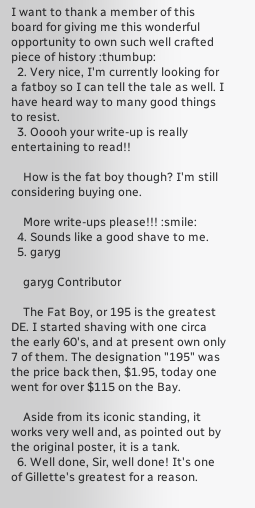I want to thank a member of this board for giving me this wonderful opportunity to own such well crafted piece of history :thumbup:
  2. Very nice, I'm currently looking for a fatboy so I can tell the tale as well. I have heard way to many good things to resist.
  3. Ooooh your write-up is really entertaining to read!!

    How is the fat boy though? I'm still considering buying one.

    More write-ups please!!! :smile:
  4. Sounds like a good shave to me.
  5. garyg

    garyg Contributor

    The Fat Boy, or 195 is the greatest DE. I started shaving with one circa the early 60's, and at present own only 7 of them. The designation "195" was the price back then, $1.95, today one went for over $115 on the Bay.

    Aside from its iconic standing, it works very well and, as pointed out by the original poster, it is a tank.
  6. Well done, Sir, well done! It's one of Gillette's greatest for a reason.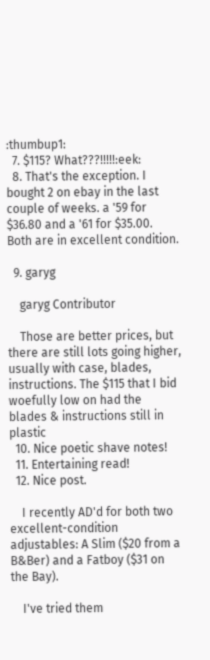:thumbup1:
  7. $115? What???!!!!!:eek:
  8. That's the exception. I bought 2 on ebay in the last couple of weeks. a '59 for $36.80 and a '61 for $35.00. Both are in excellent condition.

  9. garyg

    garyg Contributor

    Those are better prices, but there are still lots going higher, usually with case, blades, instructions. The $115 that I bid woefully low on had the blades & instructions still in plastic
  10. Nice poetic shave notes!
  11. Entertaining read!
  12. Nice post.

    I recently AD'd for both two excellent-condition adjustables: A Slim ($20 from a B&Ber) and a Fatboy ($31 on the Bay).

    I've tried them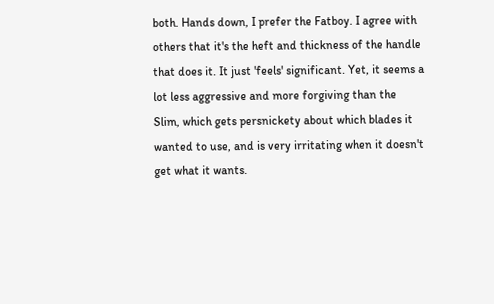both. Hands down, I prefer the Fatboy. I agree with others that it's the heft and thickness of the handle that does it. It just 'feels' significant. Yet, it seems a lot less aggressive and more forgiving than the Slim, which gets persnickety about which blades it wanted to use, and is very irritating when it doesn't get what it wants.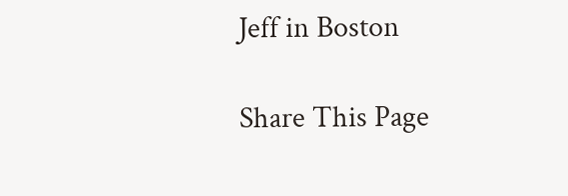Jeff in Boston

Share This Page